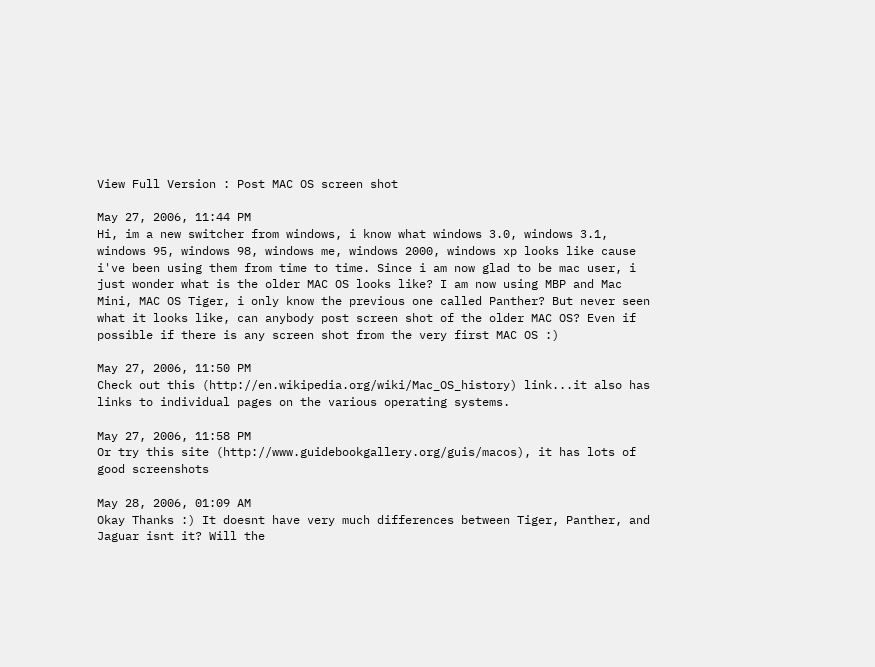View Full Version : Post MAC OS screen shot

May 27, 2006, 11:44 PM
Hi, im a new switcher from windows, i know what windows 3.0, windows 3.1, windows 95, windows 98, windows me, windows 2000, windows xp looks like cause i've been using them from time to time. Since i am now glad to be mac user, i just wonder what is the older MAC OS looks like? I am now using MBP and Mac Mini, MAC OS Tiger, i only know the previous one called Panther? But never seen what it looks like, can anybody post screen shot of the older MAC OS? Even if possible if there is any screen shot from the very first MAC OS :)

May 27, 2006, 11:50 PM
Check out this (http://en.wikipedia.org/wiki/Mac_OS_history) link...it also has links to individual pages on the various operating systems.

May 27, 2006, 11:58 PM
Or try this site (http://www.guidebookgallery.org/guis/macos), it has lots of good screenshots

May 28, 2006, 01:09 AM
Okay Thanks :) It doesnt have very much differences between Tiger, Panther, and Jaguar isnt it? Will the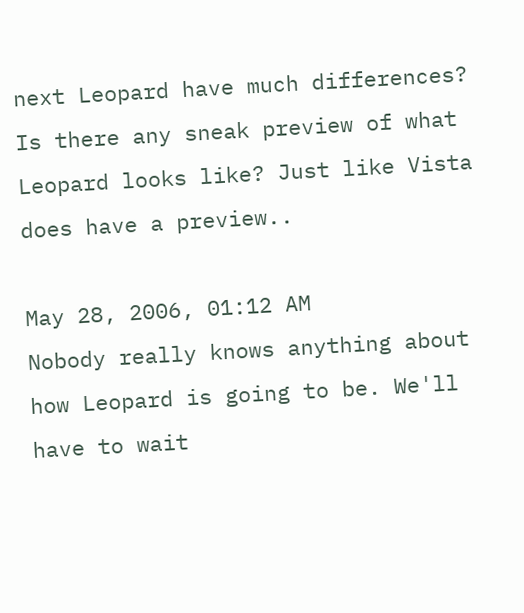next Leopard have much differences? Is there any sneak preview of what Leopard looks like? Just like Vista does have a preview..

May 28, 2006, 01:12 AM
Nobody really knows anything about how Leopard is going to be. We'll have to wait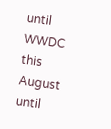until WWDC this August until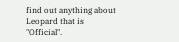find out anything about Leopard that is "Official".